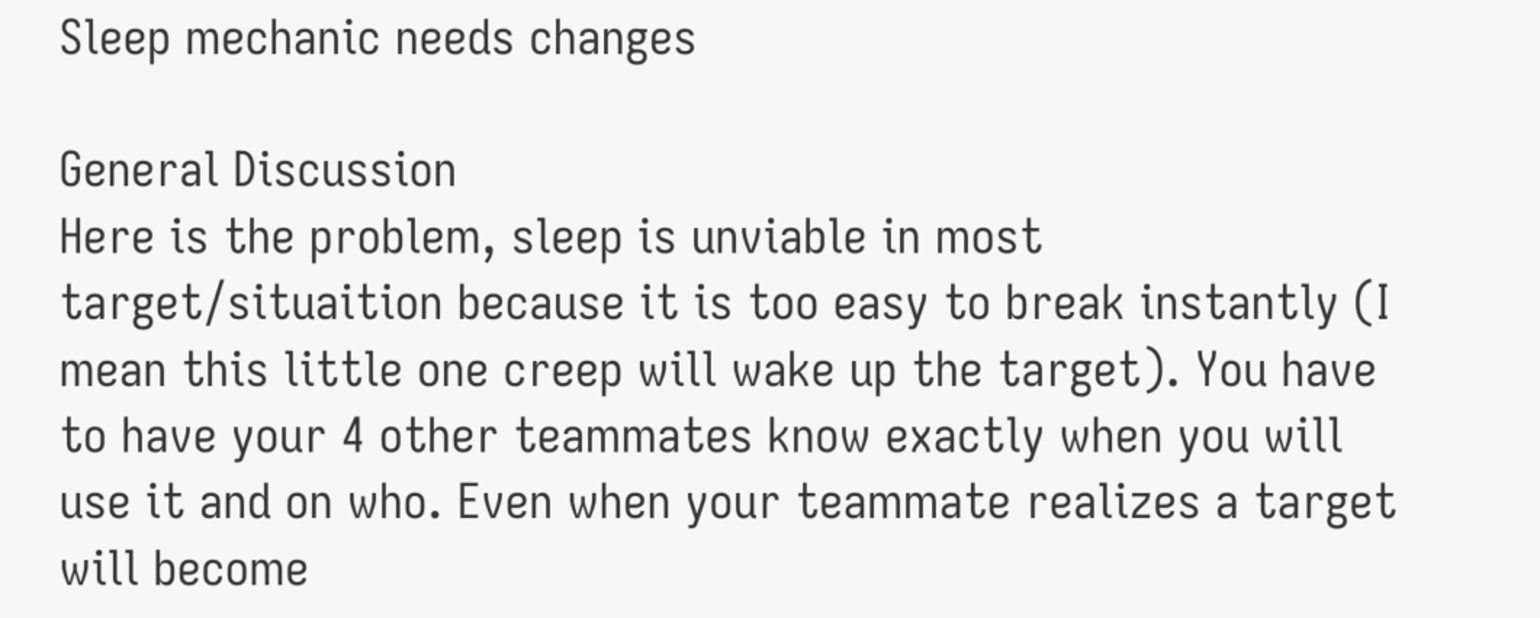Sleep mechanic needs changes

General Discussion
Here is the problem, sleep is unviable in most target/situaition because it is too easy to break instantly (I mean this little one creep will wake up the target). You have to have your 4 other teammates know exactly when you will use it and on who. Even when your teammate realizes a target will become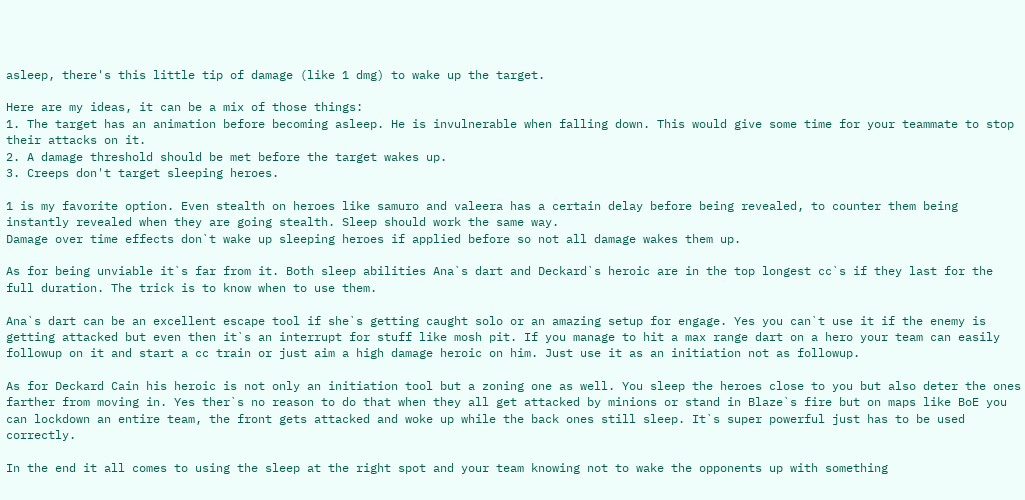asleep, there's this little tip of damage (like 1 dmg) to wake up the target.

Here are my ideas, it can be a mix of those things:
1. The target has an animation before becoming asleep. He is invulnerable when falling down. This would give some time for your teammate to stop their attacks on it.
2. A damage threshold should be met before the target wakes up.
3. Creeps don't target sleeping heroes.

1 is my favorite option. Even stealth on heroes like samuro and valeera has a certain delay before being revealed, to counter them being instantly revealed when they are going stealth. Sleep should work the same way.
Damage over time effects don`t wake up sleeping heroes if applied before so not all damage wakes them up.

As for being unviable it`s far from it. Both sleep abilities Ana`s dart and Deckard`s heroic are in the top longest cc`s if they last for the full duration. The trick is to know when to use them.

Ana`s dart can be an excellent escape tool if she`s getting caught solo or an amazing setup for engage. Yes you can`t use it if the enemy is getting attacked but even then it`s an interrupt for stuff like mosh pit. If you manage to hit a max range dart on a hero your team can easily followup on it and start a cc train or just aim a high damage heroic on him. Just use it as an initiation not as followup.

As for Deckard Cain his heroic is not only an initiation tool but a zoning one as well. You sleep the heroes close to you but also deter the ones farther from moving in. Yes ther`s no reason to do that when they all get attacked by minions or stand in Blaze`s fire but on maps like BoE you can lockdown an entire team, the front gets attacked and woke up while the back ones still sleep. It`s super powerful just has to be used correctly.

In the end it all comes to using the sleep at the right spot and your team knowing not to wake the opponents up with something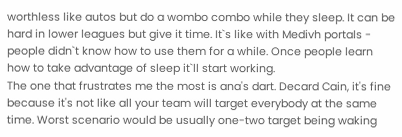worthless like autos but do a wombo combo while they sleep. It can be hard in lower leagues but give it time. It`s like with Medivh portals - people didn`t know how to use them for a while. Once people learn how to take advantage of sleep it`ll start working.
The one that frustrates me the most is ana's dart. Decard Cain, it's fine because it's not like all your team will target everybody at the same time. Worst scenario would be usually one-two target being waking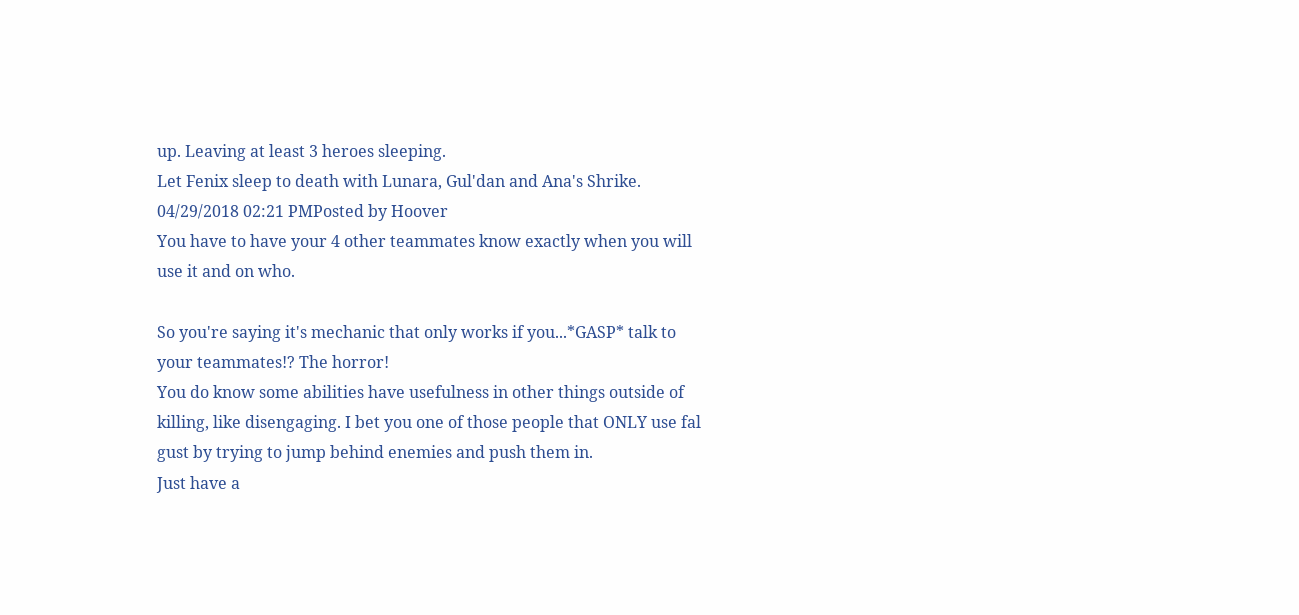up. Leaving at least 3 heroes sleeping.
Let Fenix sleep to death with Lunara, Gul'dan and Ana's Shrike.
04/29/2018 02:21 PMPosted by Hoover
You have to have your 4 other teammates know exactly when you will use it and on who.

So you're saying it's mechanic that only works if you...*GASP* talk to your teammates!? The horror!
You do know some abilities have usefulness in other things outside of killing, like disengaging. I bet you one of those people that ONLY use fal gust by trying to jump behind enemies and push them in.
Just have a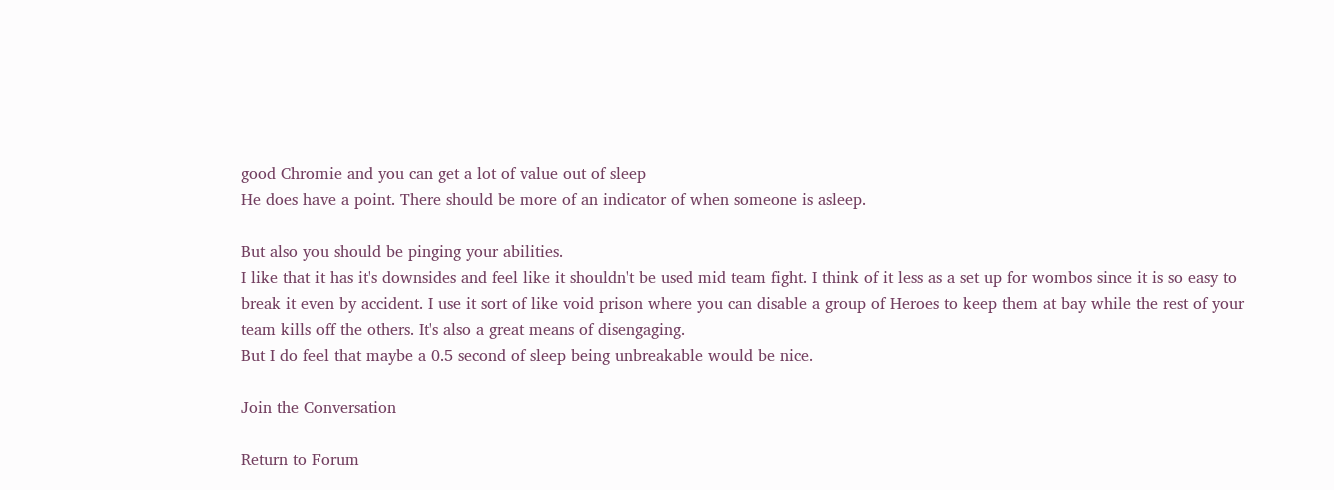good Chromie and you can get a lot of value out of sleep
He does have a point. There should be more of an indicator of when someone is asleep.

But also you should be pinging your abilities.
I like that it has it's downsides and feel like it shouldn't be used mid team fight. I think of it less as a set up for wombos since it is so easy to break it even by accident. I use it sort of like void prison where you can disable a group of Heroes to keep them at bay while the rest of your team kills off the others. It's also a great means of disengaging.
But I do feel that maybe a 0.5 second of sleep being unbreakable would be nice.

Join the Conversation

Return to Forum